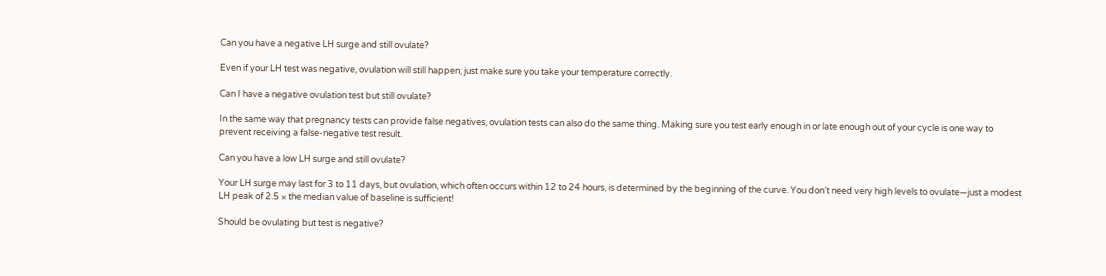Can you have a negative LH surge and still ovulate?

Even if your LH test was negative, ovulation will still happen; just make sure you take your temperature correctly.

Can I have a negative ovulation test but still ovulate?

In the same way that pregnancy tests can provide false negatives, ovulation tests can also do the same thing. Making sure you test early enough in or late enough out of your cycle is one way to prevent receiving a false-negative test result.

Can you have a low LH surge and still ovulate?

Your LH surge may last for 3 to 11 days, but ovulation, which often occurs within 12 to 24 hours, is determined by the beginning of the curve. You don’t need very high levels to ovulate—just a modest LH peak of 2.5 × the median value of baseline is sufficient!

Should be ovulating but test is negative?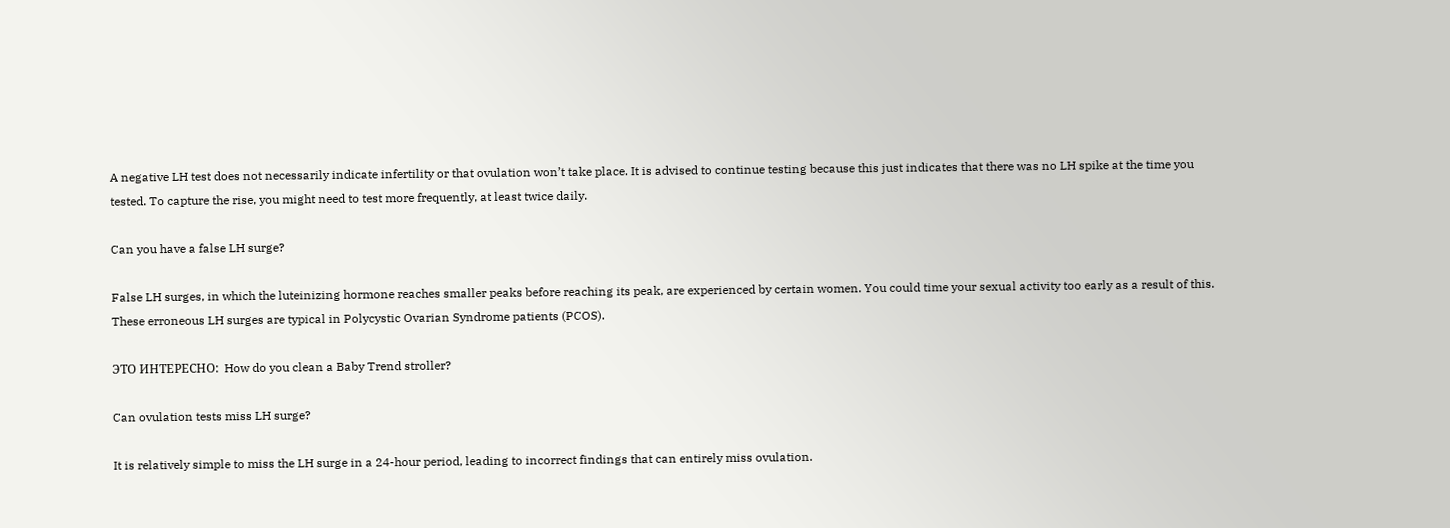A negative LH test does not necessarily indicate infertility or that ovulation won’t take place. It is advised to continue testing because this just indicates that there was no LH spike at the time you tested. To capture the rise, you might need to test more frequently, at least twice daily.

Can you have a false LH surge?

False LH surges, in which the luteinizing hormone reaches smaller peaks before reaching its peak, are experienced by certain women. You could time your sexual activity too early as a result of this. These erroneous LH surges are typical in Polycystic Ovarian Syndrome patients (PCOS).

ЭТО ИНТЕРЕСНО:  How do you clean a Baby Trend stroller?

Can ovulation tests miss LH surge?

It is relatively simple to miss the LH surge in a 24-hour period, leading to incorrect findings that can entirely miss ovulation.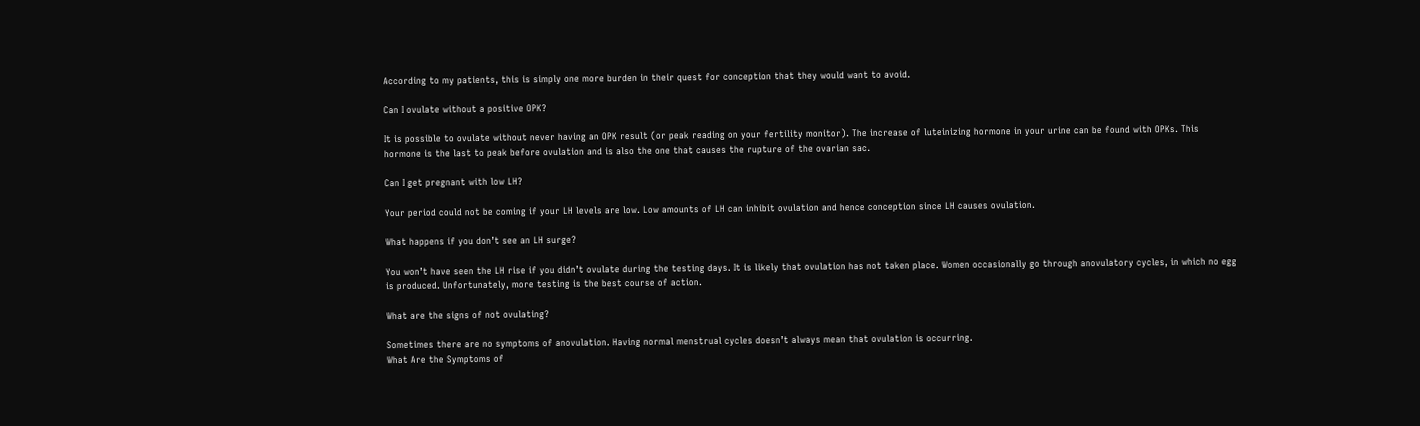According to my patients, this is simply one more burden in their quest for conception that they would want to avoid.

Can I ovulate without a positive OPK?

It is possible to ovulate without never having an OPK result (or peak reading on your fertility monitor). The increase of luteinizing hormone in your urine can be found with OPKs. This hormone is the last to peak before ovulation and is also the one that causes the rupture of the ovarian sac.

Can I get pregnant with low LH?

Your period could not be coming if your LH levels are low. Low amounts of LH can inhibit ovulation and hence conception since LH causes ovulation.

What happens if you don’t see an LH surge?

You won’t have seen the LH rise if you didn’t ovulate during the testing days. It is likely that ovulation has not taken place. Women occasionally go through anovulatory cycles, in which no egg is produced. Unfortunately, more testing is the best course of action.

What are the signs of not ovulating?

Sometimes there are no symptoms of anovulation. Having normal menstrual cycles doesn’t always mean that ovulation is occurring.
What Are the Symptoms of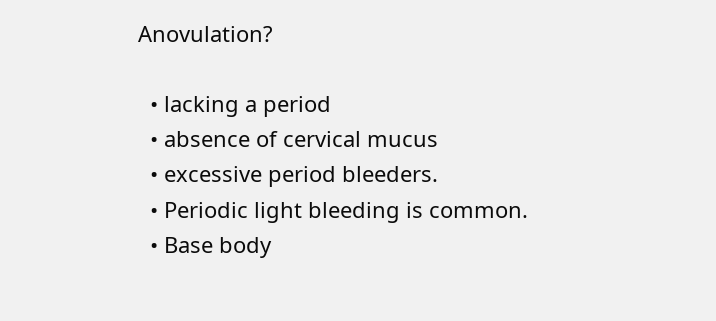Anovulation?

  • lacking a period
  • absence of cervical mucus
  • excessive period bleeders.
  • Periodic light bleeding is common.
  • Base body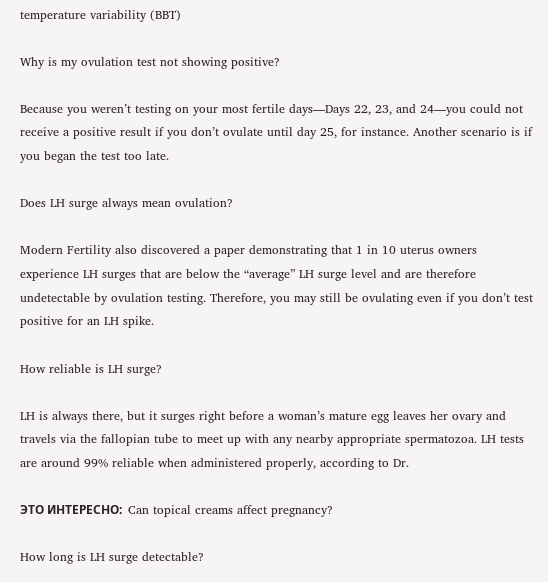temperature variability (BBT)

Why is my ovulation test not showing positive?

Because you weren’t testing on your most fertile days—Days 22, 23, and 24—you could not receive a positive result if you don’t ovulate until day 25, for instance. Another scenario is if you began the test too late.

Does LH surge always mean ovulation?

Modern Fertility also discovered a paper demonstrating that 1 in 10 uterus owners experience LH surges that are below the “average” LH surge level and are therefore undetectable by ovulation testing. Therefore, you may still be ovulating even if you don’t test positive for an LH spike.

How reliable is LH surge?

LH is always there, but it surges right before a woman’s mature egg leaves her ovary and travels via the fallopian tube to meet up with any nearby appropriate spermatozoa. LH tests are around 99% reliable when administered properly, according to Dr.

ЭТО ИНТЕРЕСНО:  Can topical creams affect pregnancy?

How long is LH surge detectable?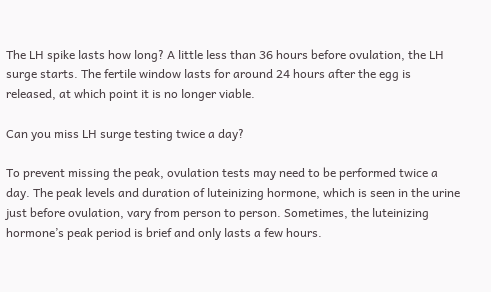The LH spike lasts how long? A little less than 36 hours before ovulation, the LH surge starts. The fertile window lasts for around 24 hours after the egg is released, at which point it is no longer viable.

Can you miss LH surge testing twice a day?

To prevent missing the peak, ovulation tests may need to be performed twice a day. The peak levels and duration of luteinizing hormone, which is seen in the urine just before ovulation, vary from person to person. Sometimes, the luteinizing hormone’s peak period is brief and only lasts a few hours.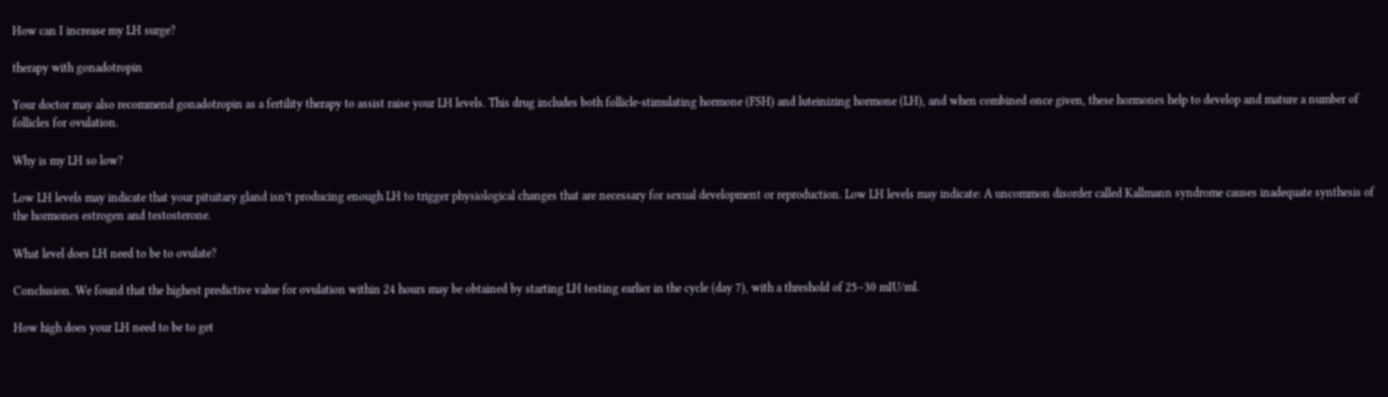How can I increase my LH surge?

therapy with gonadotropin

Your doctor may also recommend gonadotropin as a fertility therapy to assist raise your LH levels. This drug includes both follicle-stimulating hormone (FSH) and luteinizing hormone (LH), and when combined once given, these hormones help to develop and mature a number of follicles for ovulation.

Why is my LH so low?

Low LH levels may indicate that your pituitary gland isn’t producing enough LH to trigger physiological changes that are necessary for sexual development or reproduction. Low LH levels may indicate: A uncommon disorder called Kallmann syndrome causes inadequate synthesis of the hormones estrogen and testosterone.

What level does LH need to be to ovulate?

Conclusion. We found that the highest predictive value for ovulation within 24 hours may be obtained by starting LH testing earlier in the cycle (day 7), with a threshold of 25–30 mIU/ml.

How high does your LH need to be to get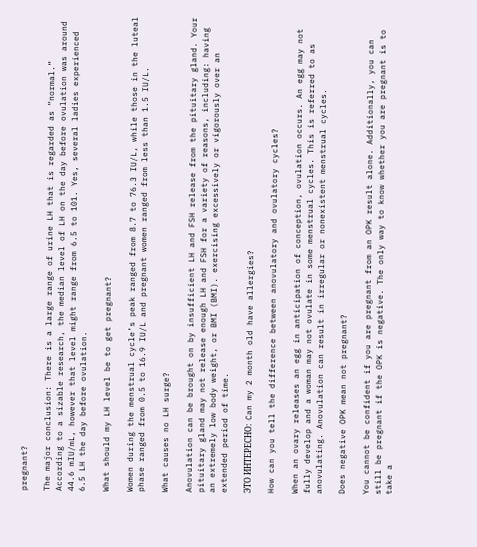pregnant?

The major conclusion: There is a large range of urine LH that is regarded as “normal.” According to a sizable research, the median level of LH on the day before ovulation was around 44.6 mIU/mL, however that level might range from 6.5 to 101. Yes, several ladies experienced 6.5 LH the day before ovulation.

What should my LH level be to get pregnant?

Women during the menstrual cycle’s peak ranged from 8.7 to 76.3 IU/L, while those in the luteal phase ranged from 0.5 to 16.9 IU/L and pregnant women ranged from less than 1.5 IU/L.

What causes no LH surge?

Anovulation can be brought on by insufficient LH and FSH release from the pituitary gland. Your pituitary gland may not release enough LH and FSH for a variety of reasons, including: having an extremely low body weight, or BMI (BMI). exercising excessively or vigorously over an extended period of time.

ЭТО ИНТЕРЕСНО:  Can my 2 month old have allergies?

How can you tell the difference between anovulatory and ovulatory cycles?

When an ovary releases an egg in anticipation of conception, ovulation occurs. An egg may not fully develop and a woman may not ovulate in some menstrual cycles. This is referred to as anovulating. Anovulation can result in irregular or nonexistent menstrual cycles.

Does negative OPK mean not pregnant?

You cannot be confident if you are pregnant from an OPK result alone. Additionally, you can still be pregnant if the OPK is negative. The only way to know whether you are pregnant is to take a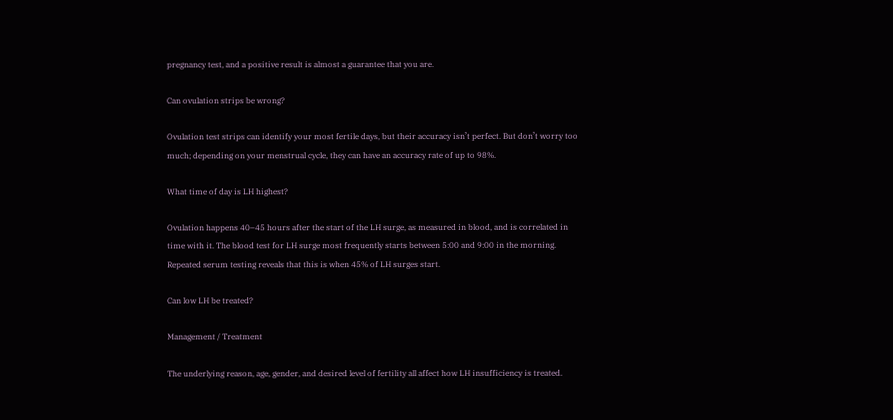pregnancy test, and a positive result is almost a guarantee that you are.

Can ovulation strips be wrong?

Ovulation test strips can identify your most fertile days, but their accuracy isn’t perfect. But don’t worry too much; depending on your menstrual cycle, they can have an accuracy rate of up to 98%.

What time of day is LH highest?

Ovulation happens 40–45 hours after the start of the LH surge, as measured in blood, and is correlated in time with it. The blood test for LH surge most frequently starts between 5:00 and 9:00 in the morning. Repeated serum testing reveals that this is when 45% of LH surges start.

Can low LH be treated?

Management / Treatment

The underlying reason, age, gender, and desired level of fertility all affect how LH insufficiency is treated.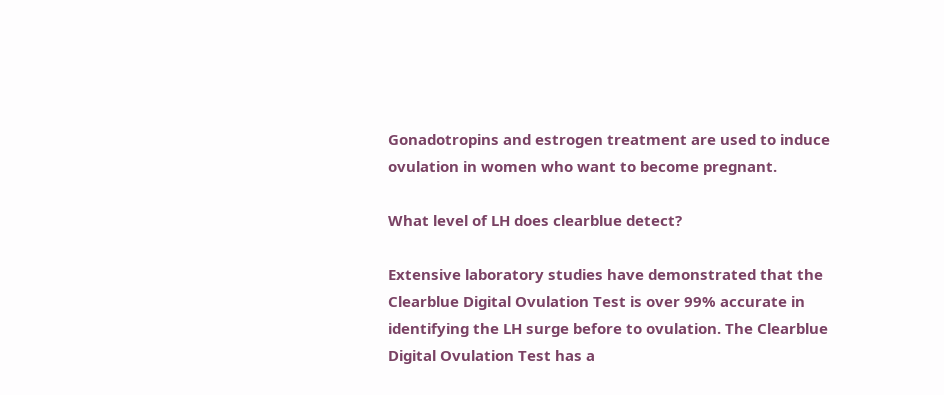Gonadotropins and estrogen treatment are used to induce ovulation in women who want to become pregnant.

What level of LH does clearblue detect?

Extensive laboratory studies have demonstrated that the Clearblue Digital Ovulation Test is over 99% accurate in identifying the LH surge before to ovulation. The Clearblue Digital Ovulation Test has a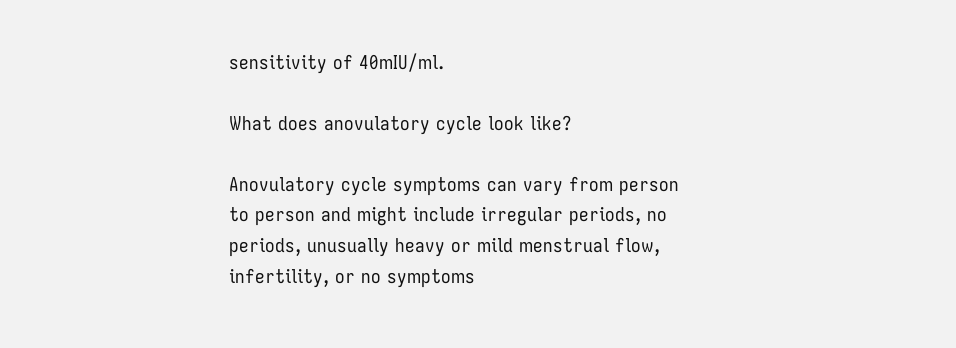sensitivity of 40mIU/ml.

What does anovulatory cycle look like?

Anovulatory cycle symptoms can vary from person to person and might include irregular periods, no periods, unusually heavy or mild menstrual flow, infertility, or no symptoms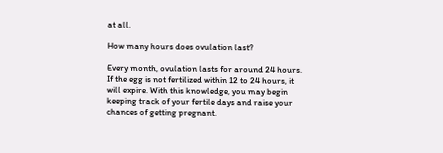at all.

How many hours does ovulation last?

Every month, ovulation lasts for around 24 hours. If the egg is not fertilized within 12 to 24 hours, it will expire. With this knowledge, you may begin keeping track of your fertile days and raise your chances of getting pregnant.